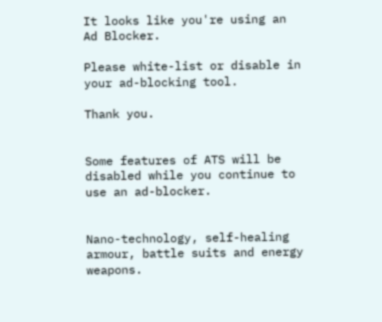It looks like you're using an Ad Blocker.

Please white-list or disable in your ad-blocking tool.

Thank you.


Some features of ATS will be disabled while you continue to use an ad-blocker.


Nano-technology, self-healing armour, battle suits and energy weapons.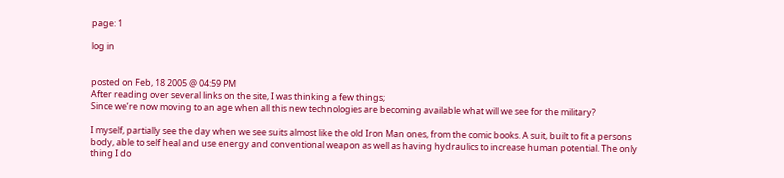page: 1

log in


posted on Feb, 18 2005 @ 04:59 PM
After reading over several links on the site, I was thinking a few things;
Since we’re now moving to an age when all this new technologies are becoming available what will we see for the military?

I myself, partially see the day when we see suits almost like the old Iron Man ones, from the comic books. A suit, built to fit a persons body, able to self heal and use energy and conventional weapon as well as having hydraulics to increase human potential. The only thing I do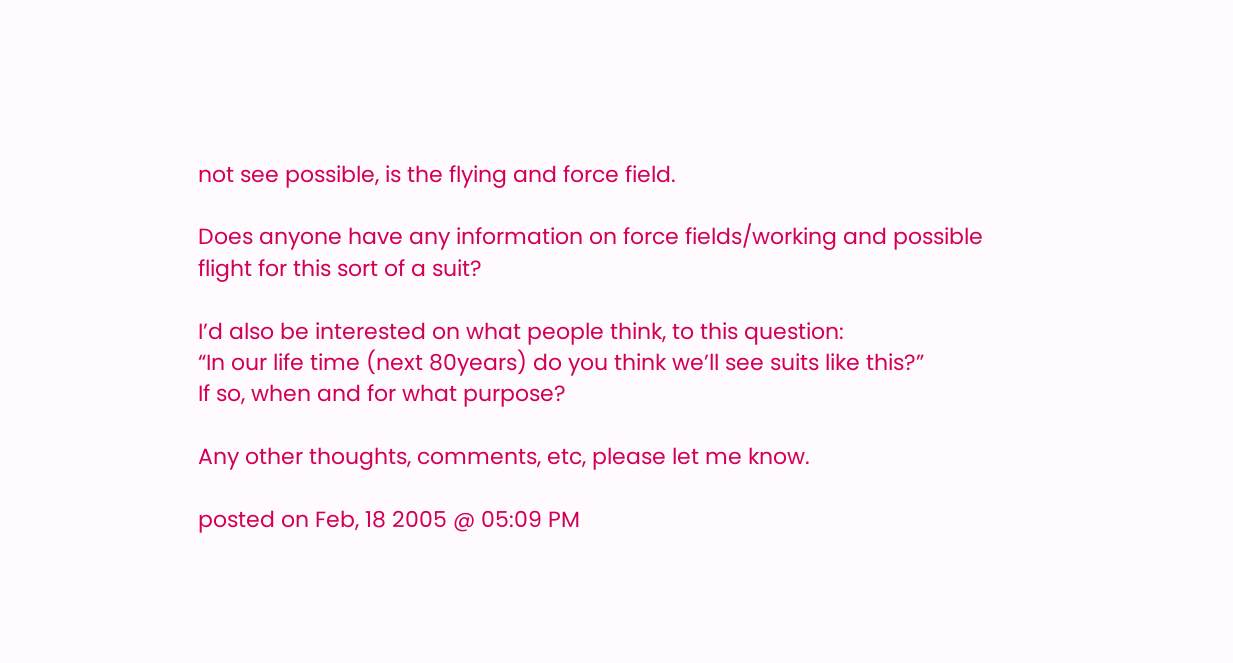not see possible, is the flying and force field.

Does anyone have any information on force fields/working and possible flight for this sort of a suit?

I’d also be interested on what people think, to this question:
“In our life time (next 80years) do you think we’ll see suits like this?”
If so, when and for what purpose?

Any other thoughts, comments, etc, please let me know.

posted on Feb, 18 2005 @ 05:09 PM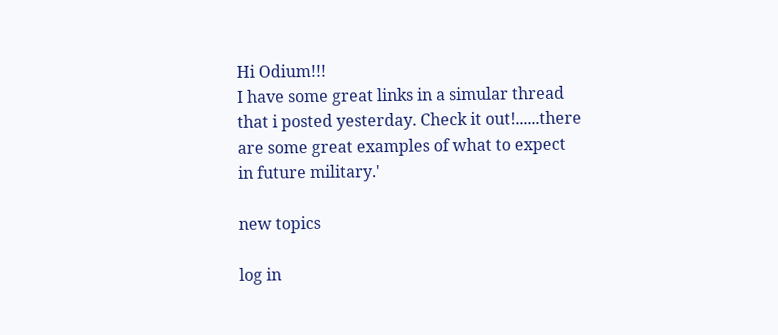Hi Odium!!!
I have some great links in a simular thread that i posted yesterday. Check it out!......there are some great examples of what to expect in future military.'

new topics

log in